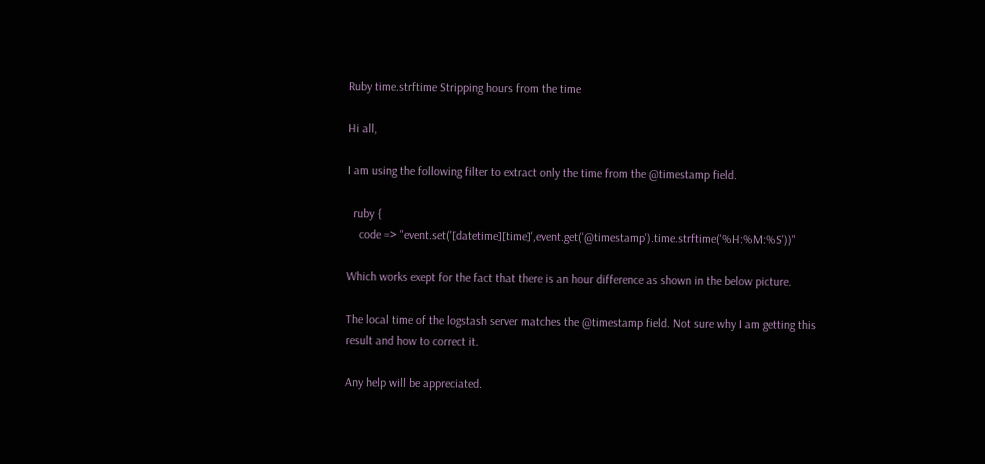Ruby time.strftime Stripping hours from the time

Hi all,

I am using the following filter to extract only the time from the @timestamp field.

  ruby {
    code => "event.set('[datetime][time]',event.get('@timestamp').time.strftime('%H:%M:%S'))"

Which works exept for the fact that there is an hour difference as shown in the below picture.

The local time of the logstash server matches the @timestamp field. Not sure why I am getting this result and how to correct it.

Any help will be appreciated.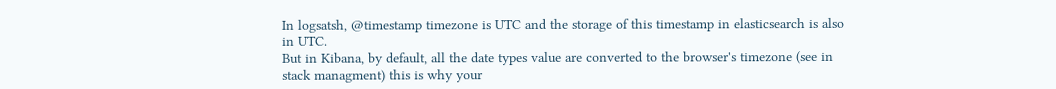In logsatsh, @timestamp timezone is UTC and the storage of this timestamp in elasticsearch is also in UTC.
But in Kibana, by default, all the date types value are converted to the browser's timezone (see in stack managment) this is why your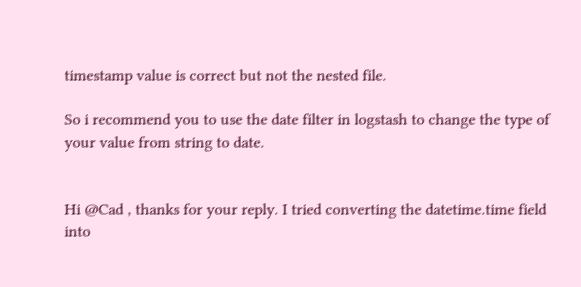timestamp value is correct but not the nested file.

So i recommend you to use the date filter in logstash to change the type of your value from string to date.


Hi @Cad , thanks for your reply. I tried converting the datetime.time field into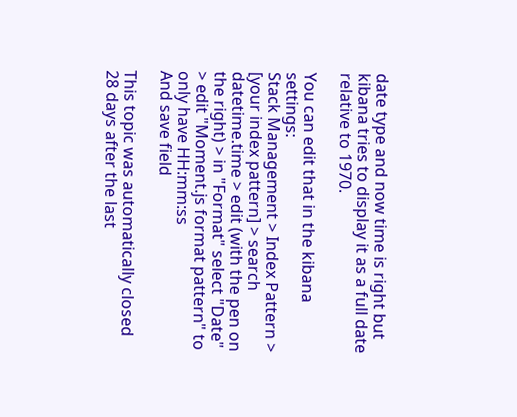date type and now time is right but kibana tries to display it as a full date relative to 1970.

You can edit that in the kibana settings:
Stack Management > Index Pattern > [your index pattern] > search datetime.time > edit (with the pen on the right) > in "Format" select "Date" > edit "Moment.js format pattern" to only have HH:mm:ss
And save field

This topic was automatically closed 28 days after the last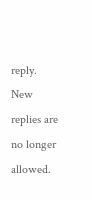reply. New replies are no longer allowed.